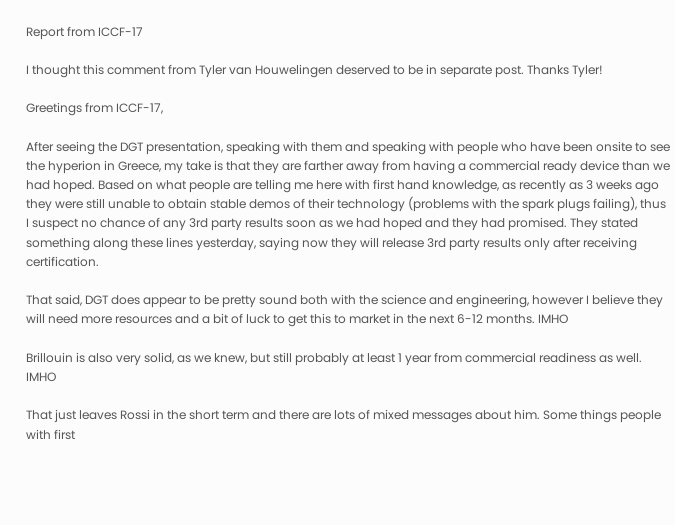Report from ICCF-17

I thought this comment from Tyler van Houwelingen deserved to be in separate post. Thanks Tyler!

Greetings from ICCF-17,

After seeing the DGT presentation, speaking with them and speaking with people who have been onsite to see the hyperion in Greece, my take is that they are farther away from having a commercial ready device than we had hoped. Based on what people are telling me here with first hand knowledge, as recently as 3 weeks ago they were still unable to obtain stable demos of their technology (problems with the spark plugs failing), thus I suspect no chance of any 3rd party results soon as we had hoped and they had promised. They stated something along these lines yesterday, saying now they will release 3rd party results only after receiving certification.

That said, DGT does appear to be pretty sound both with the science and engineering, however I believe they will need more resources and a bit of luck to get this to market in the next 6-12 months. IMHO

Brillouin is also very solid, as we knew, but still probably at least 1 year from commercial readiness as well. IMHO

That just leaves Rossi in the short term and there are lots of mixed messages about him. Some things people with first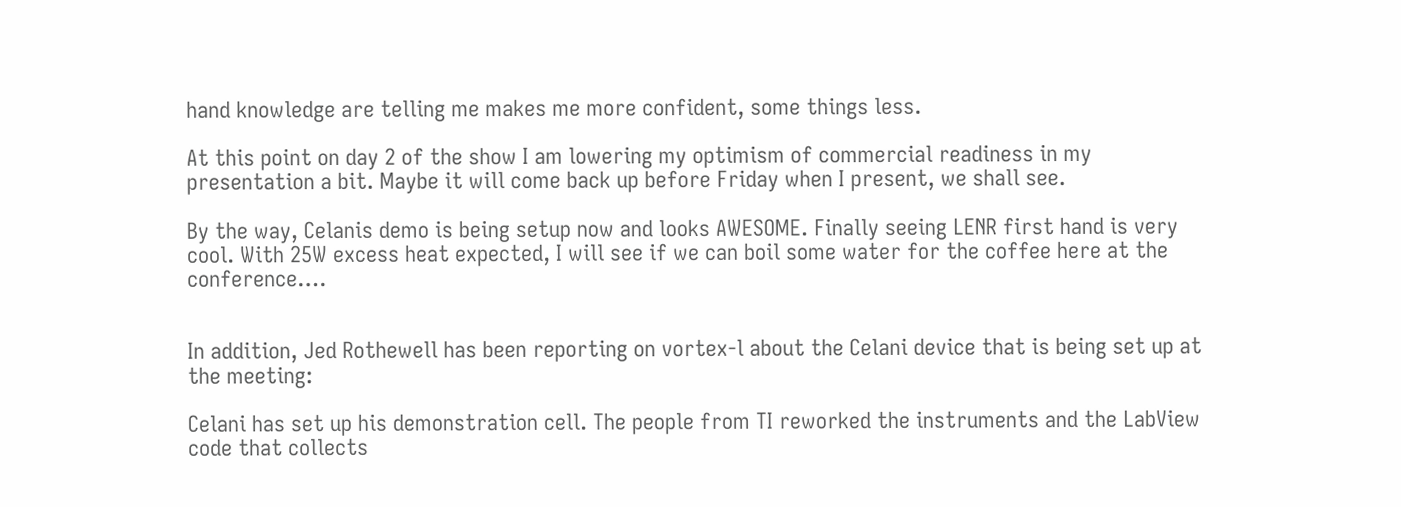hand knowledge are telling me makes me more confident, some things less.

At this point on day 2 of the show I am lowering my optimism of commercial readiness in my presentation a bit. Maybe it will come back up before Friday when I present, we shall see.

By the way, Celanis demo is being setup now and looks AWESOME. Finally seeing LENR first hand is very cool. With 25W excess heat expected, I will see if we can boil some water for the coffee here at the conference….


In addition, Jed Rothewell has been reporting on vortex-l about the Celani device that is being set up at the meeting:

Celani has set up his demonstration cell. The people from TI reworked the instruments and the LabView code that collects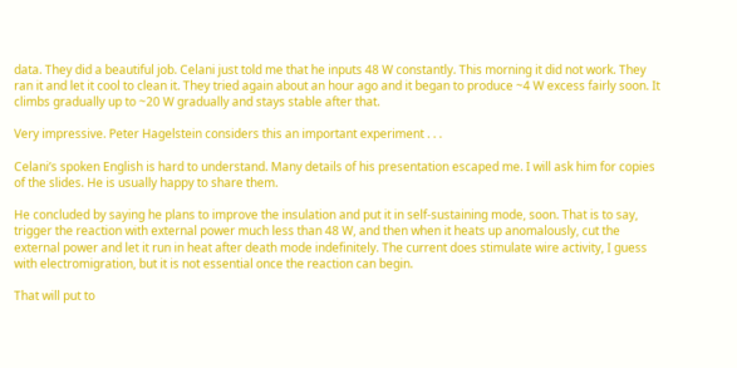data. They did a beautiful job. Celani just told me that he inputs 48 W constantly. This morning it did not work. They ran it and let it cool to clean it. They tried again about an hour ago and it began to produce ~4 W excess fairly soon. It climbs gradually up to ~20 W gradually and stays stable after that.

Very impressive. Peter Hagelstein considers this an important experiment . . .

Celani’s spoken English is hard to understand. Many details of his presentation escaped me. I will ask him for copies of the slides. He is usually happy to share them.

He concluded by saying he plans to improve the insulation and put it in self-sustaining mode, soon. That is to say, trigger the reaction with external power much less than 48 W, and then when it heats up anomalously, cut the external power and let it run in heat after death mode indefinitely. The current does stimulate wire activity, I guess with electromigration, but it is not essential once the reaction can begin.

That will put to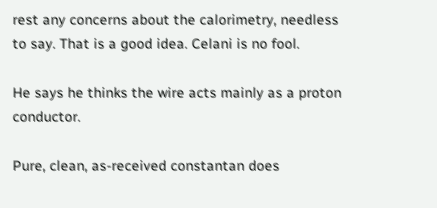rest any concerns about the calorimetry, needless to say. That is a good idea. Celani is no fool.

He says he thinks the wire acts mainly as a proton conductor.

Pure, clean, as-received constantan does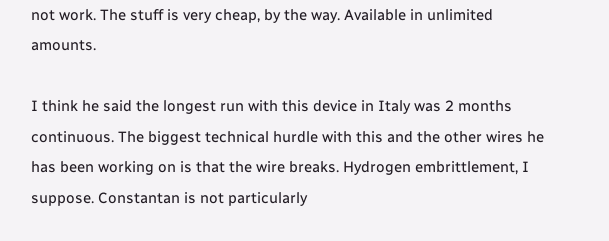not work. The stuff is very cheap, by the way. Available in unlimited amounts.

I think he said the longest run with this device in Italy was 2 months continuous. The biggest technical hurdle with this and the other wires he has been working on is that the wire breaks. Hydrogen embrittlement, I suppose. Constantan is not particularly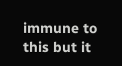immune to this but it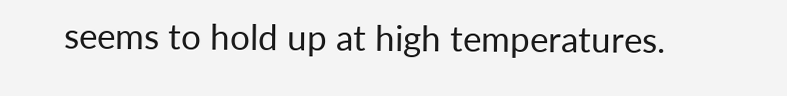seems to hold up at high temperatures.